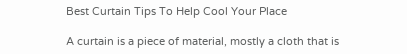Best Curtain Tips To Help Cool Your Place

A curtain is a piece of material, mostly a cloth that is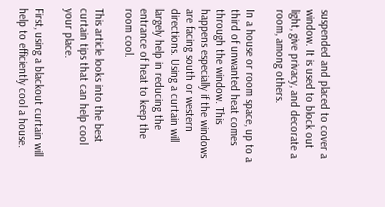suspended and placed to cover a window. It is used to block out light, give privacy, and decorate a room, among others.

In a house or room space, up to a third of unwanted heat comes through the window. This happens especially if the windows are facing south or western directions. Using a curtain will largely help in reducing the entrance of heat to keep the room cool.

This article looks into the best curtain tips that can help cool your place.

First, using a blackout curtain will help to efficiently cool a house.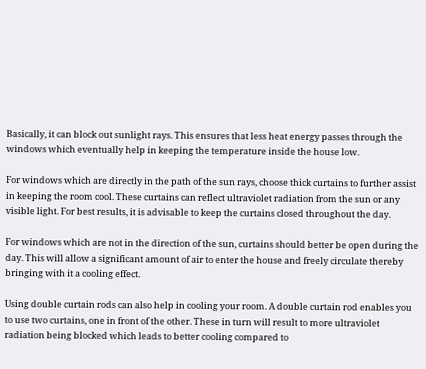Basically, it can block out sunlight rays. This ensures that less heat energy passes through the windows which eventually help in keeping the temperature inside the house low.

For windows which are directly in the path of the sun rays, choose thick curtains to further assist in keeping the room cool. These curtains can reflect ultraviolet radiation from the sun or any visible light. For best results, it is advisable to keep the curtains closed throughout the day.

For windows which are not in the direction of the sun, curtains should better be open during the day. This will allow a significant amount of air to enter the house and freely circulate thereby bringing with it a cooling effect.

Using double curtain rods can also help in cooling your room. A double curtain rod enables you to use two curtains, one in front of the other. These in turn will result to more ultraviolet radiation being blocked which leads to better cooling compared to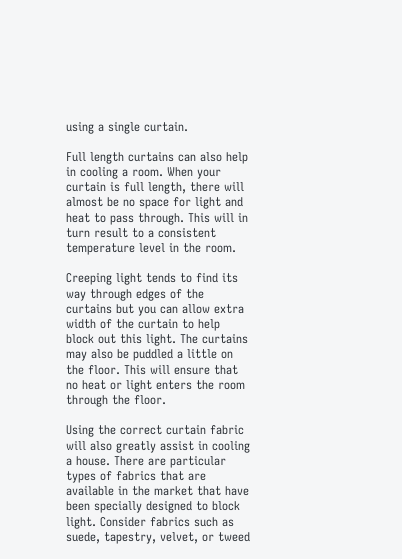using a single curtain.

Full length curtains can also help in cooling a room. When your curtain is full length, there will almost be no space for light and heat to pass through. This will in turn result to a consistent temperature level in the room.

Creeping light tends to find its way through edges of the curtains but you can allow extra width of the curtain to help block out this light. The curtains may also be puddled a little on the floor. This will ensure that no heat or light enters the room through the floor.

Using the correct curtain fabric will also greatly assist in cooling a house. There are particular types of fabrics that are available in the market that have been specially designed to block light. Consider fabrics such as suede, tapestry, velvet, or tweed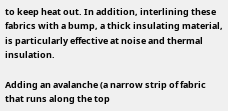to keep heat out. In addition, interlining these fabrics with a bump, a thick insulating material, is particularly effective at noise and thermal insulation.

Adding an avalanche (a narrow strip of fabric that runs along the top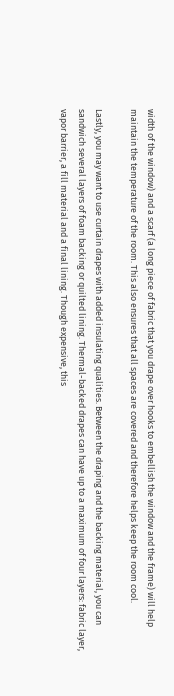width of the window) and a scarf (a long piece of fabric that you drape over hooks to embellish the window and the frame) will help maintain the temperature of the room. This also ensures that all spaces are covered and therefore helps keep the room cool.

Lastly, you may want to use curtain drapes with added insulating qualities. Between the draping and the backing material, you can sandwich several layers of foam backing or quilted lining. Thermal-backed drapes can have up to a maximum of four layers: fabric layer, vapor barrier, a fill material and a final lining. Though expensive, this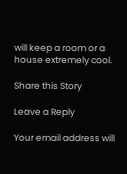will keep a room or a house extremely cool.

Share this Story

Leave a Reply

Your email address will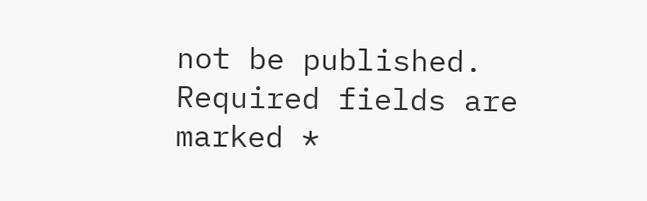not be published. Required fields are marked *